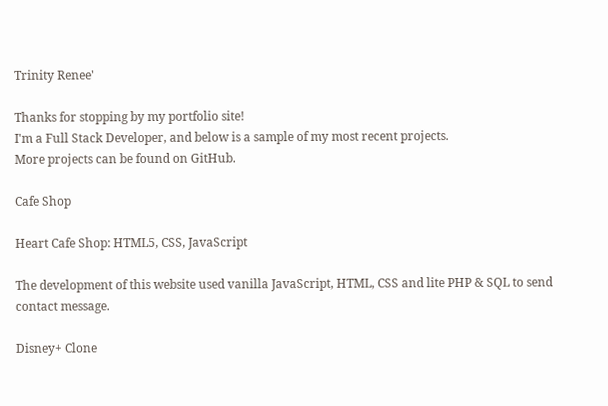Trinity Renee'

Thanks for stopping by my portfolio site!
I'm a Full Stack Developer, and below is a sample of my most recent projects.
More projects can be found on GitHub.

Cafe Shop

Heart Cafe Shop: HTML5, CSS, JavaScript

The development of this website used vanilla JavaScript, HTML, CSS and lite PHP & SQL to send contact message.

Disney+ Clone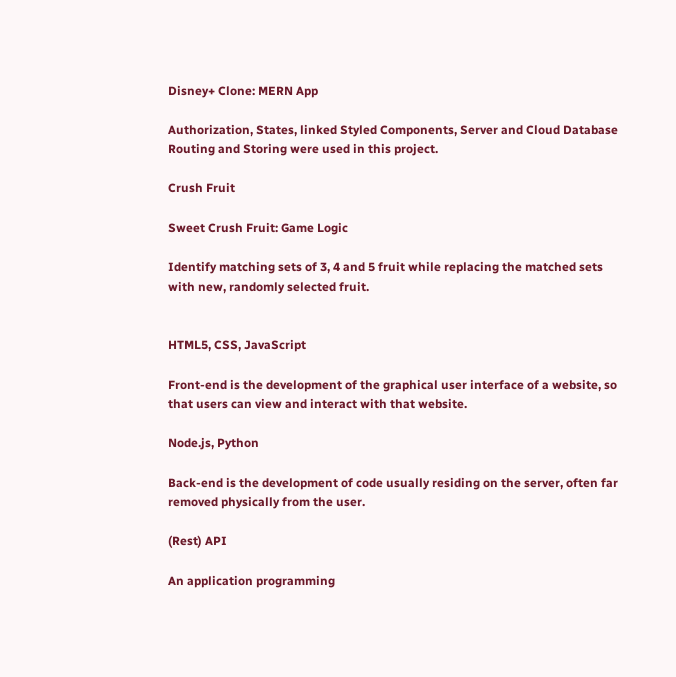Disney+ Clone: MERN App

Authorization, States, linked Styled Components, Server and Cloud Database Routing and Storing were used in this project.

Crush Fruit

Sweet Crush Fruit: Game Logic

Identify matching sets of 3, 4 and 5 fruit while replacing the matched sets with new, randomly selected fruit.


HTML5, CSS, JavaScript

Front-end is the development of the graphical user interface of a website, so that users can view and interact with that website.

Node.js, Python

Back-end is the development of code usually residing on the server, often far removed physically from the user.

(Rest) API

An application programming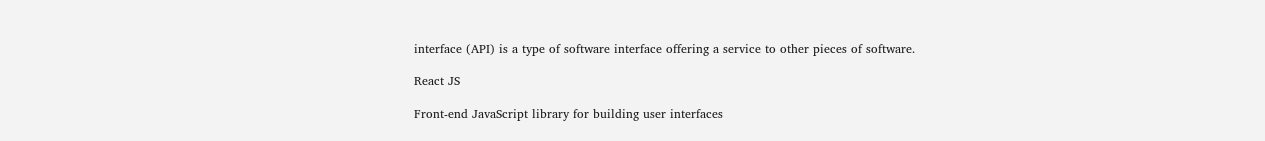interface (API) is a type of software interface offering a service to other pieces of software.

React JS

Front-end JavaScript library for building user interfaces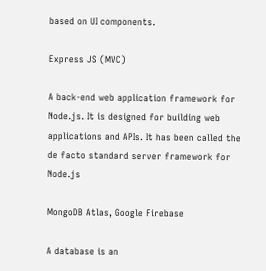based on UI components.

Express JS (MVC)

A back-end web application framework for Node.js. It is designed for building web applications and APIs. It has been called the de facto standard server framework for Node.js

MongoDB Atlas, Google Firebase

A database is an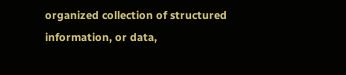organized collection of structured information, or data,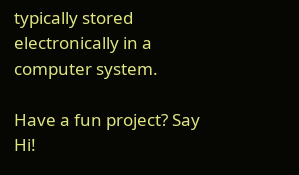typically stored electronically in a computer system.

Have a fun project? Say Hi!